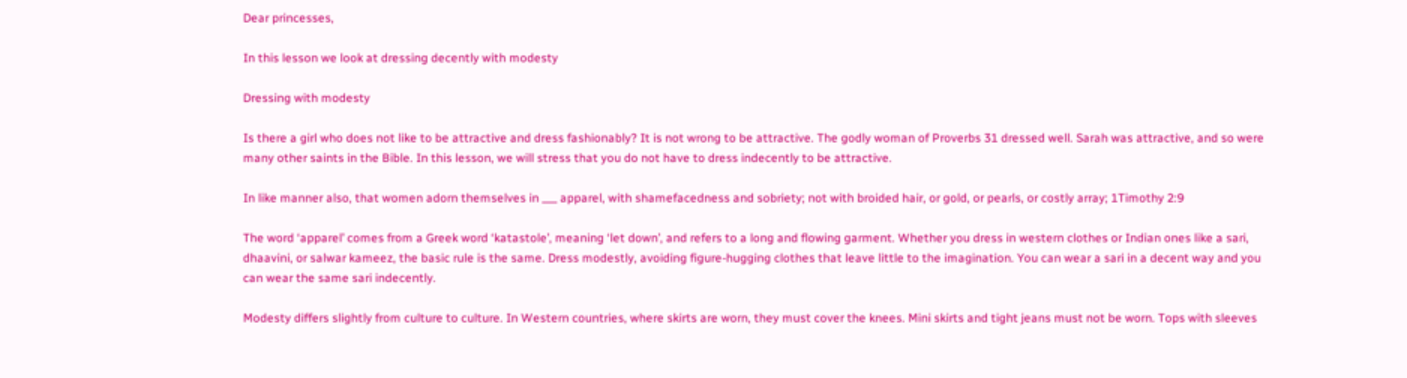Dear princesses,

In this lesson we look at dressing decently with modesty

Dressing with modesty

Is there a girl who does not like to be attractive and dress fashionably? It is not wrong to be attractive. The godly woman of Proverbs 31 dressed well. Sarah was attractive, and so were many other saints in the Bible. In this lesson, we will stress that you do not have to dress indecently to be attractive.

In like manner also, that women adorn themselves in ___ apparel, with shamefacedness and sobriety; not with broided hair, or gold, or pearls, or costly array; 1Timothy 2:9

The word ‘apparel’ comes from a Greek word ‘katastole’, meaning ‘let down’, and refers to a long and flowing garment. Whether you dress in western clothes or Indian ones like a sari, dhaavini, or salwar kameez, the basic rule is the same. Dress modestly, avoiding figure-hugging clothes that leave little to the imagination. You can wear a sari in a decent way and you can wear the same sari indecently.

Modesty differs slightly from culture to culture. In Western countries, where skirts are worn, they must cover the knees. Mini skirts and tight jeans must not be worn. Tops with sleeves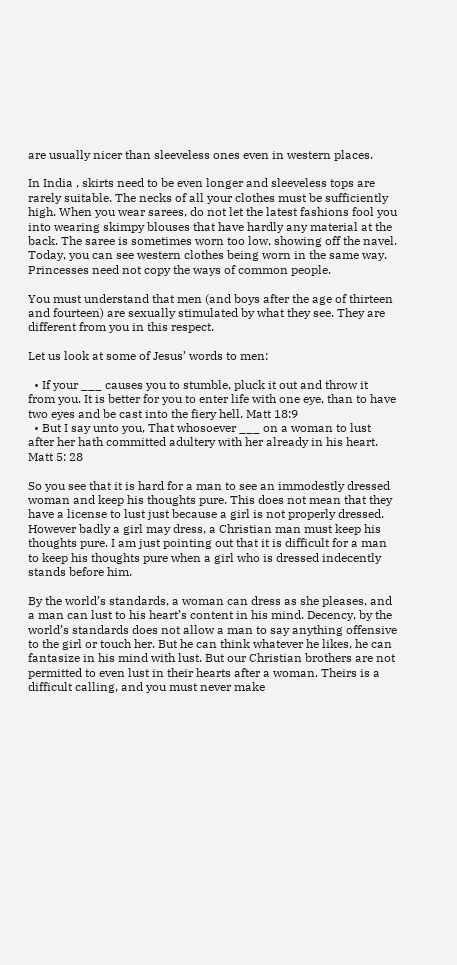are usually nicer than sleeveless ones even in western places.

In India , skirts need to be even longer and sleeveless tops are rarely suitable. The necks of all your clothes must be sufficiently high. When you wear sarees, do not let the latest fashions fool you into wearing skimpy blouses that have hardly any material at the back. The saree is sometimes worn too low, showing off the navel. Today, you can see western clothes being worn in the same way. Princesses need not copy the ways of common people.

You must understand that men (and boys after the age of thirteen and fourteen) are sexually stimulated by what they see. They are different from you in this respect.

Let us look at some of Jesus’ words to men:

  • If your ___ causes you to stumble, pluck it out and throw it from you. It is better for you to enter life with one eye, than to have two eyes and be cast into the fiery hell. Matt 18:9
  • But I say unto you, That whosoever ___ on a woman to lust after her hath committed adultery with her already in his heart. Matt 5: 28

So you see that it is hard for a man to see an immodestly dressed woman and keep his thoughts pure. This does not mean that they have a license to lust just because a girl is not properly dressed. However badly a girl may dress, a Christian man must keep his thoughts pure. I am just pointing out that it is difficult for a man to keep his thoughts pure when a girl who is dressed indecently stands before him.

By the world’s standards, a woman can dress as she pleases, and a man can lust to his heart’s content in his mind. Decency, by the world’s standards does not allow a man to say anything offensive to the girl or touch her. But he can think whatever he likes, he can fantasize in his mind with lust. But our Christian brothers are not permitted to even lust in their hearts after a woman. Theirs is a difficult calling, and you must never make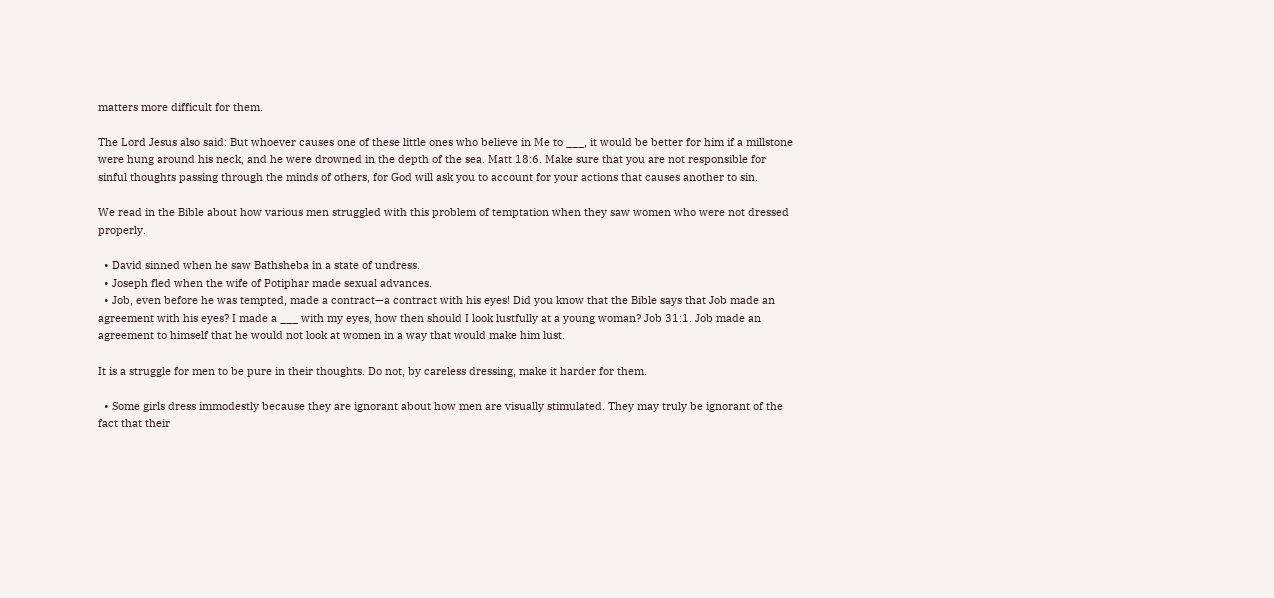matters more difficult for them.

The Lord Jesus also said: But whoever causes one of these little ones who believe in Me to ___, it would be better for him if a millstone were hung around his neck, and he were drowned in the depth of the sea. Matt 18:6. Make sure that you are not responsible for sinful thoughts passing through the minds of others, for God will ask you to account for your actions that causes another to sin.

We read in the Bible about how various men struggled with this problem of temptation when they saw women who were not dressed properly.

  • David sinned when he saw Bathsheba in a state of undress.
  • Joseph fled when the wife of Potiphar made sexual advances.
  • Job, even before he was tempted, made a contract—a contract with his eyes! Did you know that the Bible says that Job made an agreement with his eyes? I made a ___ with my eyes, how then should I look lustfully at a young woman? Job 31:1. Job made an agreement to himself that he would not look at women in a way that would make him lust.

It is a struggle for men to be pure in their thoughts. Do not, by careless dressing, make it harder for them.

  • Some girls dress immodestly because they are ignorant about how men are visually stimulated. They may truly be ignorant of the fact that their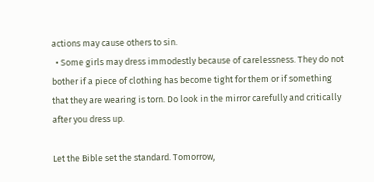actions may cause others to sin.
  • Some girls may dress immodestly because of carelessness. They do not bother if a piece of clothing has become tight for them or if something that they are wearing is torn. Do look in the mirror carefully and critically after you dress up.

Let the Bible set the standard. Tomorrow,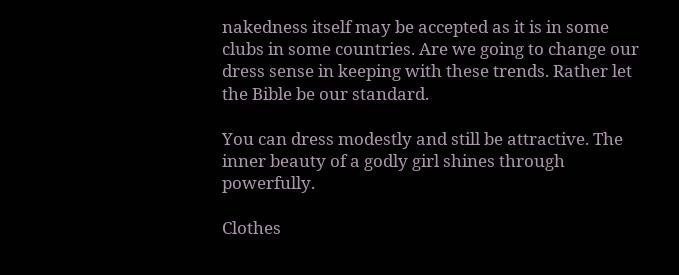nakedness itself may be accepted as it is in some clubs in some countries. Are we going to change our dress sense in keeping with these trends. Rather let the Bible be our standard.

You can dress modestly and still be attractive. The inner beauty of a godly girl shines through powerfully.

Clothes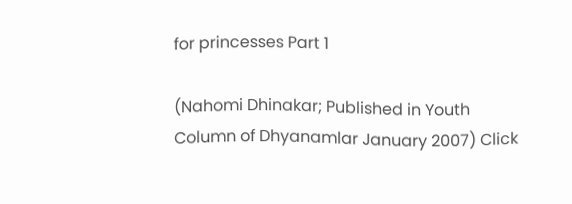for princesses Part 1

(Nahomi Dhinakar; Published in Youth Column of Dhyanamlar January 2007) Click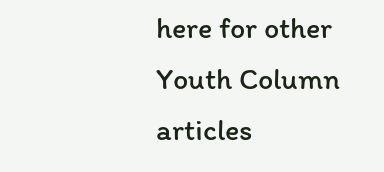here for other Youth Column articles